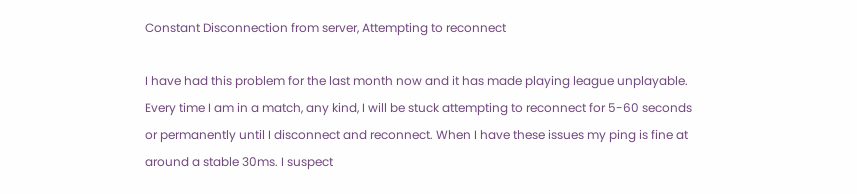Constant Disconnection from server, Attempting to reconnect

I have had this problem for the last month now and it has made playing league unplayable. Every time I am in a match, any kind, I will be stuck attempting to reconnect for 5-60 seconds or permanently until I disconnect and reconnect. When I have these issues my ping is fine at around a stable 30ms. I suspect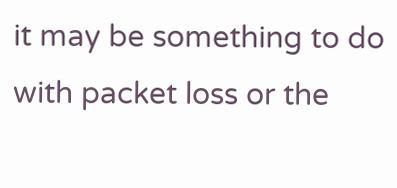it may be something to do with packet loss or the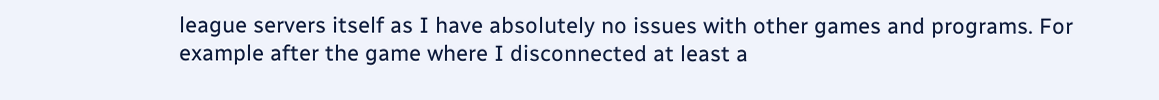league servers itself as I have absolutely no issues with other games and programs. For example after the game where I disconnected at least a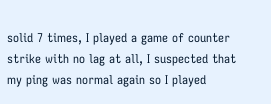solid 7 times, I played a game of counter strike with no lag at all, I suspected that my ping was normal again so I played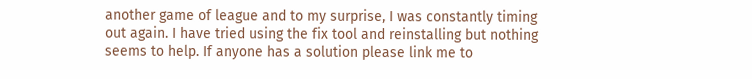another game of league and to my surprise, I was constantly timing out again. I have tried using the fix tool and reinstalling but nothing seems to help. If anyone has a solution please link me to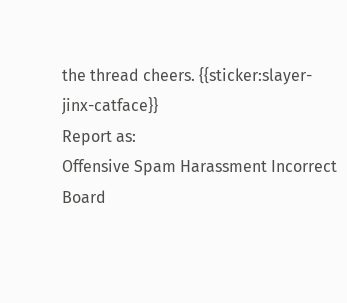the thread cheers. {{sticker:slayer-jinx-catface}}
Report as:
Offensive Spam Harassment Incorrect Board